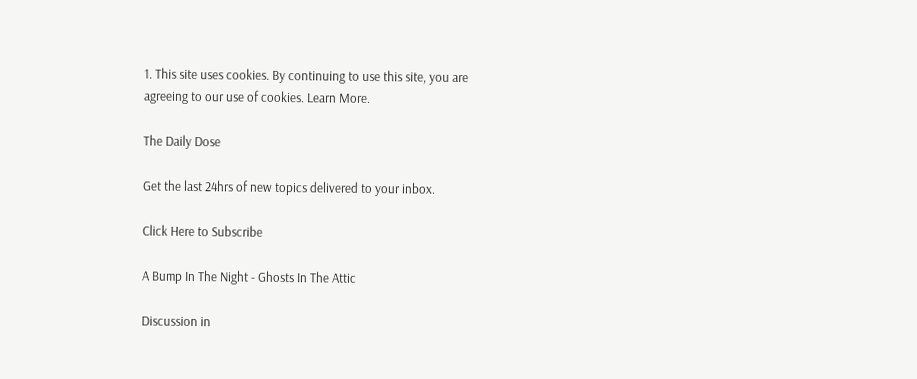1. This site uses cookies. By continuing to use this site, you are agreeing to our use of cookies. Learn More.

The Daily Dose

Get the last 24hrs of new topics delivered to your inbox.

Click Here to Subscribe

A Bump In The Night - Ghosts In The Attic

Discussion in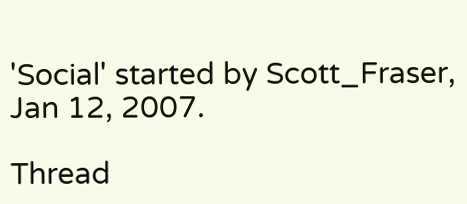'Social' started by Scott_Fraser, Jan 12, 2007.

Thread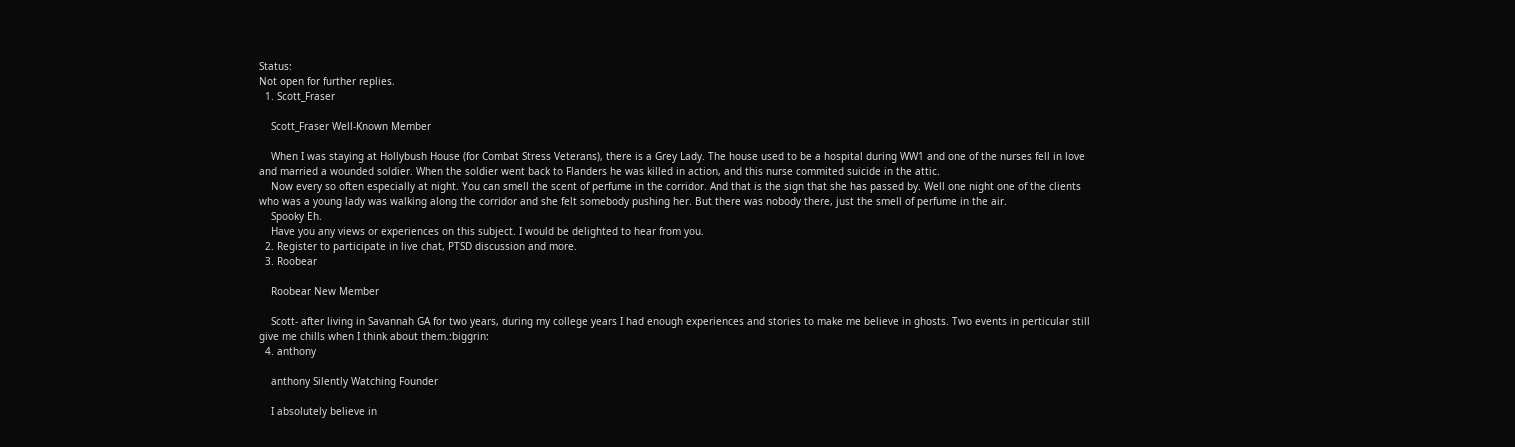Status:
Not open for further replies.
  1. Scott_Fraser

    Scott_Fraser Well-Known Member

    When I was staying at Hollybush House (for Combat Stress Veterans), there is a Grey Lady. The house used to be a hospital during WW1 and one of the nurses fell in love and married a wounded soldier. When the soldier went back to Flanders he was killed in action, and this nurse commited suicide in the attic.
    Now every so often especially at night. You can smell the scent of perfume in the corridor. And that is the sign that she has passed by. Well one night one of the clients who was a young lady was walking along the corridor and she felt somebody pushing her. But there was nobody there, just the smell of perfume in the air.
    Spooky Eh.
    Have you any views or experiences on this subject. I would be delighted to hear from you.
  2. Register to participate in live chat, PTSD discussion and more.
  3. Roobear

    Roobear New Member

    Scott- after living in Savannah GA for two years, during my college years I had enough experiences and stories to make me believe in ghosts. Two events in perticular still give me chills when I think about them.:biggrin:
  4. anthony

    anthony Silently Watching Founder

    I absolutely believe in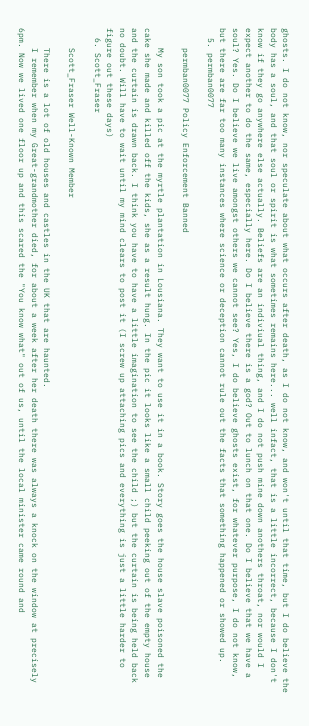ghosts. I do not know, nor speculate about what occurs after death, as I do not know, and won't until that time, but I do believe the body has a soul, and that soul or spirit is what sometimes remains here... well infact, that is a little incorrect, because I don't know if they go anywhere else actually. Beliefs are an indiviual thing, and I do not push mine down anothers throat, nor would I expect another to do the same, especially here. Do I believe there is a god? Out to lunch on that one. Do I believe that we have a soul? Yes. Do I believe we live amongst others we cannot see? Yes, I do believe ghosts exist, for whatever purpose, I do not know, but there are far too many instances where science or deception cannot rule out the facts that something happened or showed up.
  5. permban0077

    permban0077 Policy Enforcement Banned

    My son took a pic at the myrtle plantation in Lousiana. They want to use it in a book. Story goes the house slave poisoned the cake she made and killed off the kids, she as a result hung. In the pic it looks like a small child peeking out of the empty house and the curtain is drawn back. I think you have to have a little imagination to see the child ;) but the curtain is being held back no doubt. Will have to wait until my mind clears to post it (I screw up attaching pics and everything is just a little harder to figure out these days)
  6. Scott_Fraser

    Scott_Fraser Well-Known Member

    There is a lot of old houses and castles in the UK that are haunted.
    I remember when my Great-grandmother died, for about a week after her death there was always a knock on the window at precisely 6pm. Now we lived one floor up and this scared the "You know what" out of us, until the local minister came round and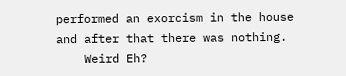performed an exorcism in the house and after that there was nothing.
    Weird Eh?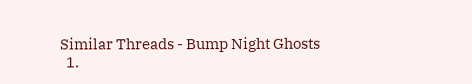Similar Threads - Bump Night Ghosts
  1.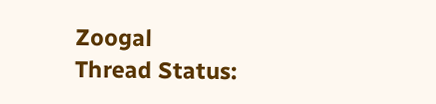Zoogal
Thread Status: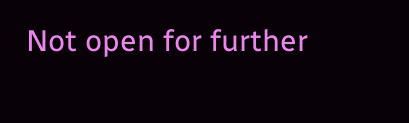Not open for further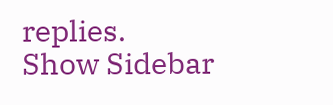replies.
Show Sidebar